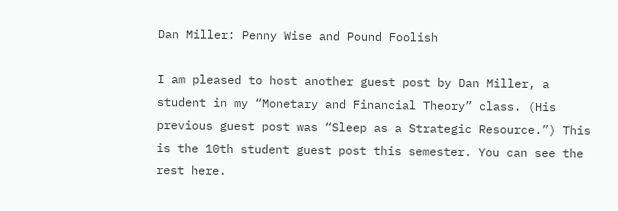Dan Miller: Penny Wise and Pound Foolish

I am pleased to host another guest post by Dan Miller, a student in my “Monetary and Financial Theory” class. (His previous guest post was “Sleep as a Strategic Resource.”) This is the 10th student guest post this semester. You can see the rest here.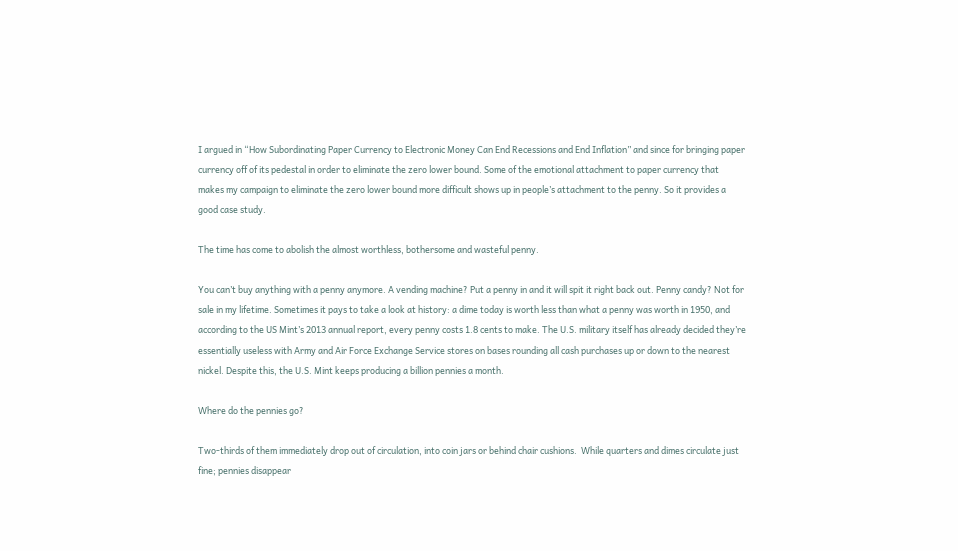I argued in “How Subordinating Paper Currency to Electronic Money Can End Recessions and End Inflation” and since for bringing paper currency off of its pedestal in order to eliminate the zero lower bound. Some of the emotional attachment to paper currency that makes my campaign to eliminate the zero lower bound more difficult shows up in people’s attachment to the penny. So it provides a good case study.

The time has come to abolish the almost worthless, bothersome and wasteful penny.

You can’t buy anything with a penny anymore. A vending machine? Put a penny in and it will spit it right back out. Penny candy? Not for sale in my lifetime. Sometimes it pays to take a look at history: a dime today is worth less than what a penny was worth in 1950, and according to the US Mint’s 2013 annual report, every penny costs 1.8 cents to make. The U.S. military itself has already decided they’re essentially useless with Army and Air Force Exchange Service stores on bases rounding all cash purchases up or down to the nearest nickel. Despite this, the U.S. Mint keeps producing a billion pennies a month.

Where do the pennies go?

Two-thirds of them immediately drop out of circulation, into coin jars or behind chair cushions.  While quarters and dimes circulate just fine; pennies disappear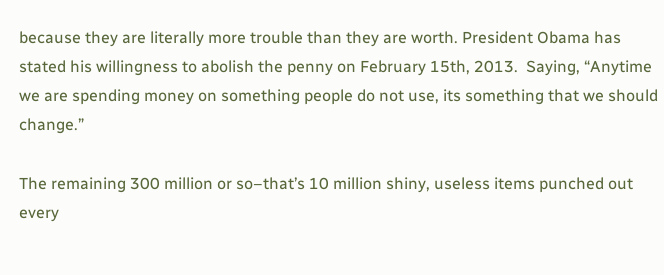because they are literally more trouble than they are worth. President Obama has stated his willingness to abolish the penny on February 15th, 2013.  Saying, “Anytime we are spending money on something people do not use, its something that we should change.”

The remaining 300 million or so–that’s 10 million shiny, useless items punched out every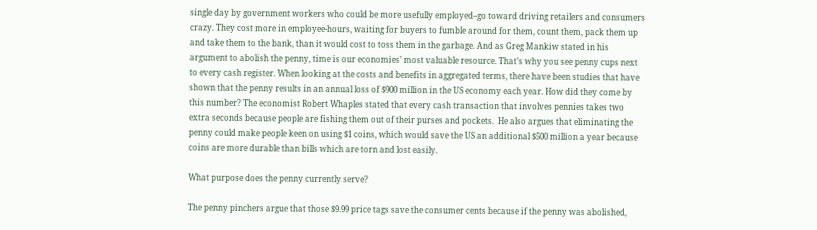single day by government workers who could be more usefully employed–go toward driving retailers and consumers crazy. They cost more in employee-hours, waiting for buyers to fumble around for them, count them, pack them up and take them to the bank, than it would cost to toss them in the garbage. And as Greg Mankiw stated in his argument to abolish the penny, time is our economies’ most valuable resource. That’s why you see penny cups next to every cash register. When looking at the costs and benefits in aggregated terms, there have been studies that have shown that the penny results in an annual loss of $900 million in the US economy each year. How did they come by this number? The economist Robert Whaples stated that every cash transaction that involves pennies takes two extra seconds because people are fishing them out of their purses and pockets.  He also argues that eliminating the penny could make people keen on using $1 coins, which would save the US an additional $500 million a year because coins are more durable than bills which are torn and lost easily.

What purpose does the penny currently serve?

The penny pinchers argue that those $9.99 price tags save the consumer cents because if the penny was abolished,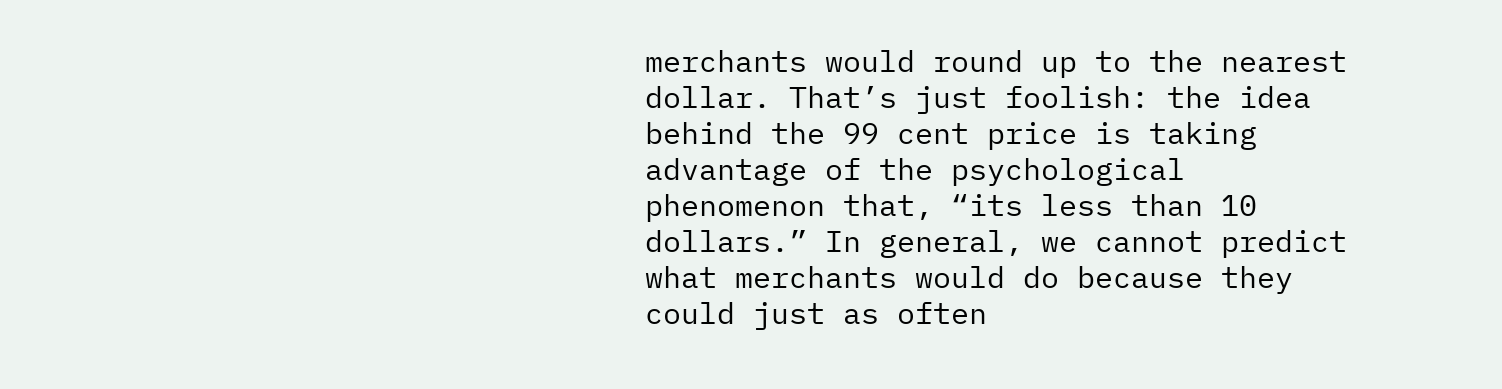merchants would round up to the nearest dollar. That’s just foolish: the idea behind the 99 cent price is taking advantage of the psychological phenomenon that, “its less than 10 dollars.” In general, we cannot predict what merchants would do because they could just as often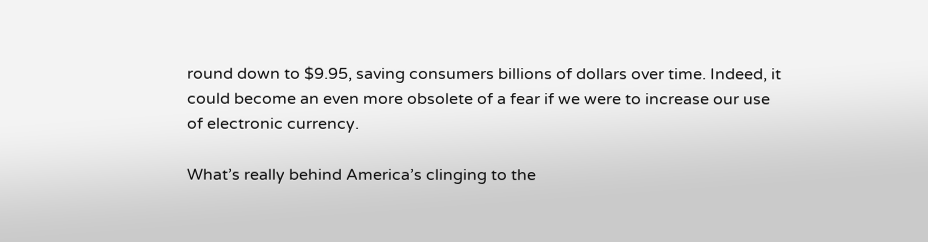round down to $9.95, saving consumers billions of dollars over time. Indeed, it could become an even more obsolete of a fear if we were to increase our use of electronic currency.

What’s really behind America’s clinging to the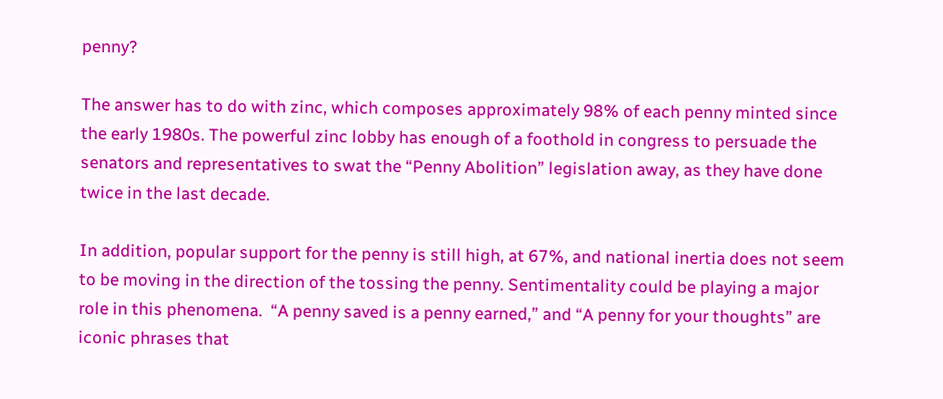penny?

The answer has to do with zinc, which composes approximately 98% of each penny minted since the early 1980s. The powerful zinc lobby has enough of a foothold in congress to persuade the senators and representatives to swat the “Penny Abolition” legislation away, as they have done twice in the last decade.

In addition, popular support for the penny is still high, at 67%, and national inertia does not seem to be moving in the direction of the tossing the penny. Sentimentality could be playing a major role in this phenomena.  “A penny saved is a penny earned,” and “A penny for your thoughts” are iconic phrases that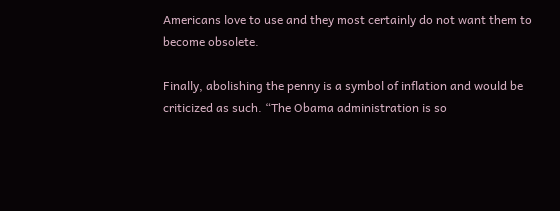Americans love to use and they most certainly do not want them to become obsolete.

Finally, abolishing the penny is a symbol of inflation and would be criticized as such. “The Obama administration is so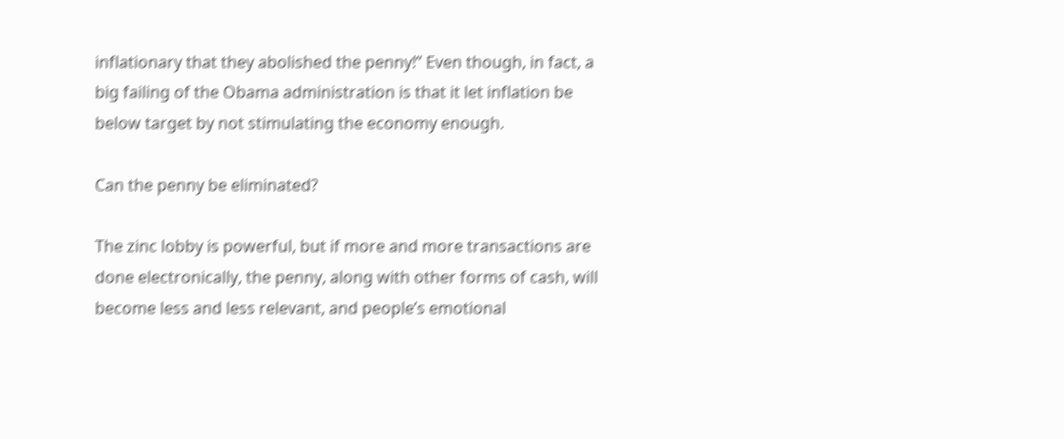inflationary that they abolished the penny!” Even though, in fact, a big failing of the Obama administration is that it let inflation be below target by not stimulating the economy enough.

Can the penny be eliminated?

The zinc lobby is powerful, but if more and more transactions are done electronically, the penny, along with other forms of cash, will become less and less relevant, and people’s emotional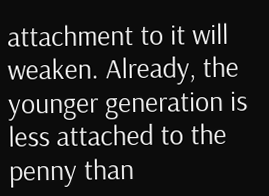attachment to it will weaken. Already, the younger generation is less attached to the penny than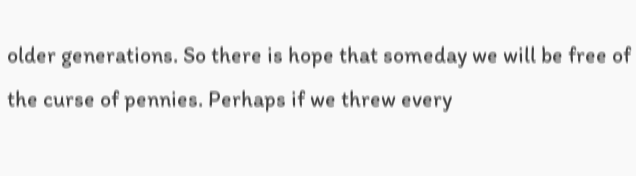older generations. So there is hope that someday we will be free of the curse of pennies. Perhaps if we threw every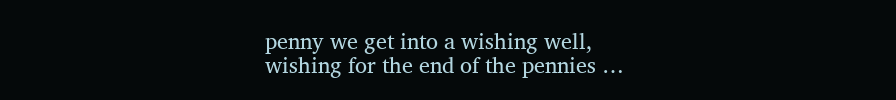penny we get into a wishing well, wishing for the end of the pennies …